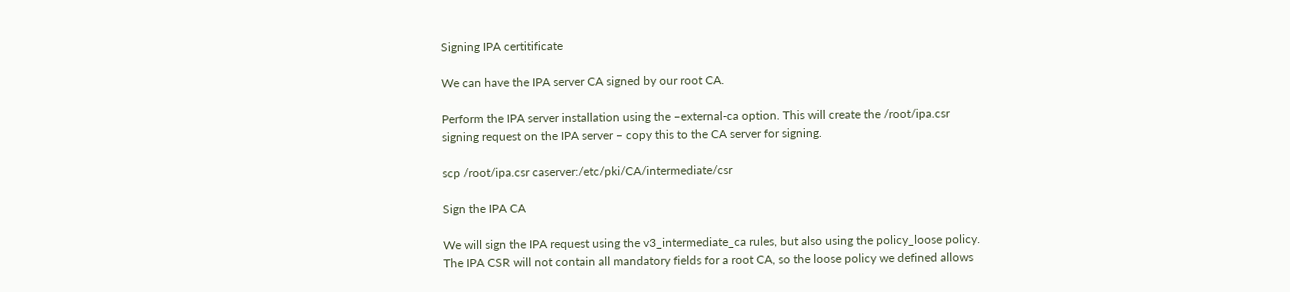Signing IPA certitificate

We can have the IPA server CA signed by our root CA.

Perform the IPA server installation using the –external-ca option. This will create the /root/ipa.csr signing request on the IPA server – copy this to the CA server for signing.

scp /root/ipa.csr caserver:/etc/pki/CA/intermediate/csr

Sign the IPA CA

We will sign the IPA request using the v3_intermediate_ca rules, but also using the policy_loose policy. The IPA CSR will not contain all mandatory fields for a root CA, so the loose policy we defined allows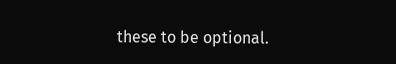these to be optional.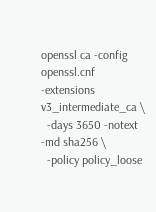openssl ca -config openssl.cnf -extensions v3_intermediate_ca \
  -days 3650 -notext -md sha256 \
  -policy policy_loose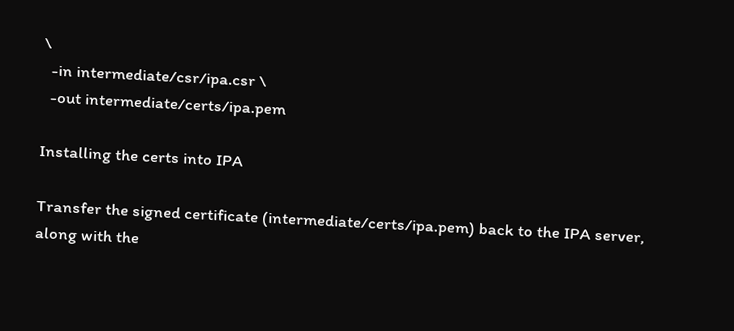\
  -in intermediate/csr/ipa.csr \
  -out intermediate/certs/ipa.pem

Installing the certs into IPA

Transfer the signed certificate (intermediate/certs/ipa.pem) back to the IPA server, along with the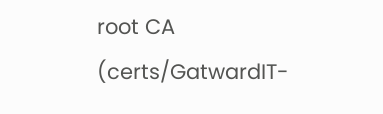root CA (certs/GatwardIT-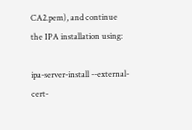CA2.pem), and continue the IPA installation using:

ipa-server-install --external-cert-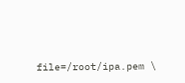file=/root/ipa.pem \